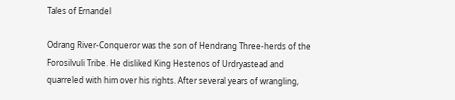Tales of Ernandel

Odrang River-Conqueror was the son of Hendrang Three-herds of the Forosilvuli Tribe. He disliked King Hestenos of Urdryastead and quarreled with him over his rights. After several years of wrangling,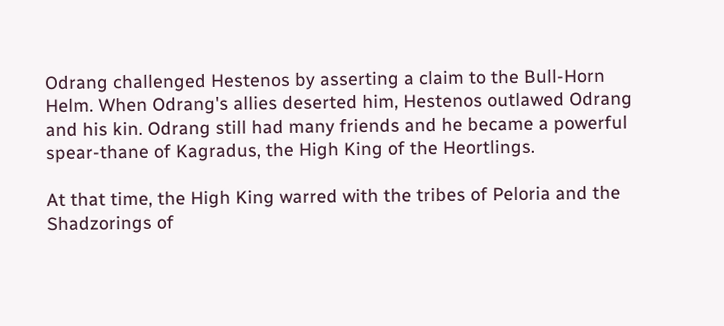Odrang challenged Hestenos by asserting a claim to the Bull-Horn Helm. When Odrang's allies deserted him, Hestenos outlawed Odrang and his kin. Odrang still had many friends and he became a powerful spear-thane of Kagradus, the High King of the Heortlings.

At that time, the High King warred with the tribes of Peloria and the Shadzorings of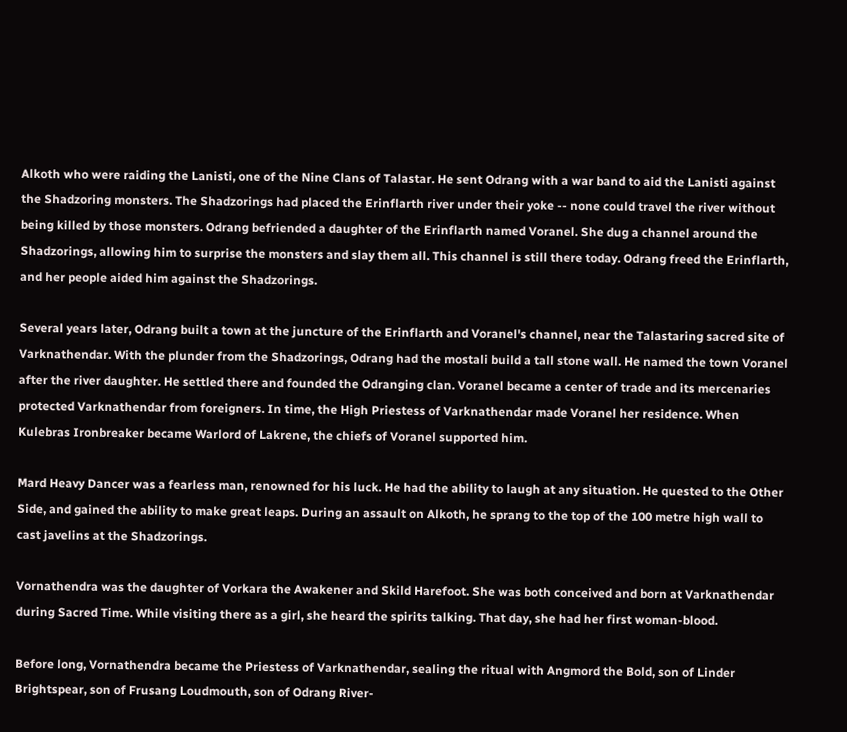Alkoth who were raiding the Lanisti, one of the Nine Clans of Talastar. He sent Odrang with a war band to aid the Lanisti against the Shadzoring monsters. The Shadzorings had placed the Erinflarth river under their yoke -- none could travel the river without being killed by those monsters. Odrang befriended a daughter of the Erinflarth named Voranel. She dug a channel around the Shadzorings, allowing him to surprise the monsters and slay them all. This channel is still there today. Odrang freed the Erinflarth, and her people aided him against the Shadzorings.

Several years later, Odrang built a town at the juncture of the Erinflarth and Voranel's channel, near the Talastaring sacred site of Varknathendar. With the plunder from the Shadzorings, Odrang had the mostali build a tall stone wall. He named the town Voranel after the river daughter. He settled there and founded the Odranging clan. Voranel became a center of trade and its mercenaries protected Varknathendar from foreigners. In time, the High Priestess of Varknathendar made Voranel her residence. When Kulebras Ironbreaker became Warlord of Lakrene, the chiefs of Voranel supported him.

Mard Heavy Dancer was a fearless man, renowned for his luck. He had the ability to laugh at any situation. He quested to the Other Side, and gained the ability to make great leaps. During an assault on Alkoth, he sprang to the top of the 100 metre high wall to cast javelins at the Shadzorings.

Vornathendra was the daughter of Vorkara the Awakener and Skild Harefoot. She was both conceived and born at Varknathendar during Sacred Time. While visiting there as a girl, she heard the spirits talking. That day, she had her first woman-blood.

Before long, Vornathendra became the Priestess of Varknathendar, sealing the ritual with Angmord the Bold, son of Linder Brightspear, son of Frusang Loudmouth, son of Odrang River-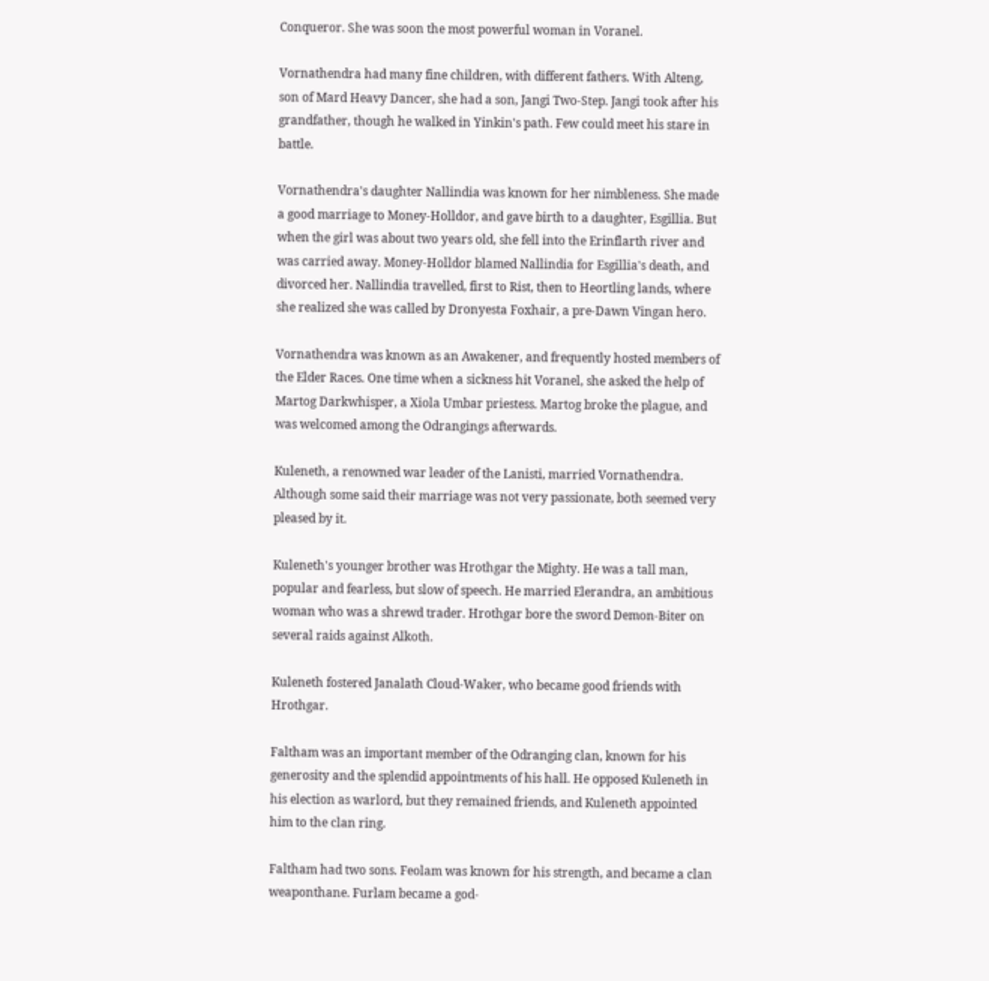Conqueror. She was soon the most powerful woman in Voranel.

Vornathendra had many fine children, with different fathers. With Alteng, son of Mard Heavy Dancer, she had a son, Jangi Two-Step. Jangi took after his grandfather, though he walked in Yinkin's path. Few could meet his stare in battle.

Vornathendra's daughter Nallindia was known for her nimbleness. She made a good marriage to Money-Holldor, and gave birth to a daughter, Esgillia. But when the girl was about two years old, she fell into the Erinflarth river and was carried away. Money-Holldor blamed Nallindia for Esgillia's death, and divorced her. Nallindia travelled, first to Rist, then to Heortling lands, where she realized she was called by Dronyesta Foxhair, a pre-Dawn Vingan hero.

Vornathendra was known as an Awakener, and frequently hosted members of the Elder Races. One time when a sickness hit Voranel, she asked the help of Martog Darkwhisper, a Xiola Umbar priestess. Martog broke the plague, and was welcomed among the Odrangings afterwards.

Kuleneth, a renowned war leader of the Lanisti, married Vornathendra. Although some said their marriage was not very passionate, both seemed very pleased by it.

Kuleneth's younger brother was Hrothgar the Mighty. He was a tall man, popular and fearless, but slow of speech. He married Elerandra, an ambitious woman who was a shrewd trader. Hrothgar bore the sword Demon-Biter on several raids against Alkoth.

Kuleneth fostered Janalath Cloud-Waker, who became good friends with Hrothgar.

Faltham was an important member of the Odranging clan, known for his generosity and the splendid appointments of his hall. He opposed Kuleneth in his election as warlord, but they remained friends, and Kuleneth appointed him to the clan ring.

Faltham had two sons. Feolam was known for his strength, and became a clan weaponthane. Furlam became a god-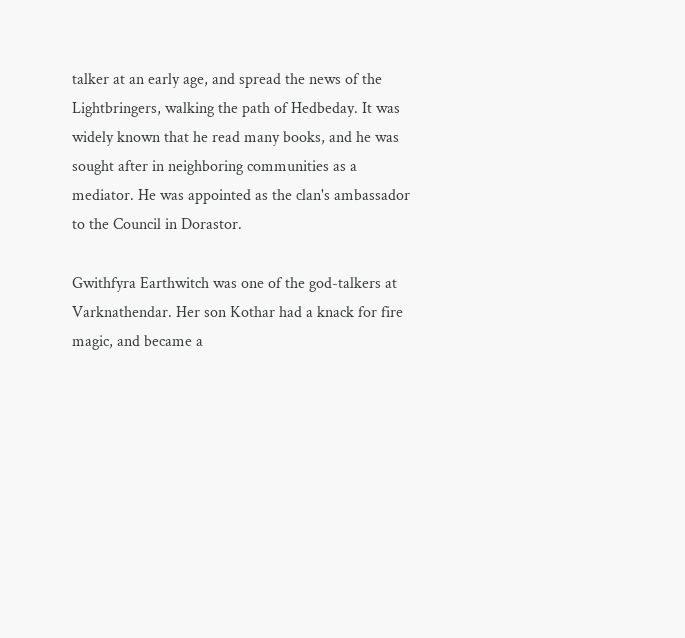talker at an early age, and spread the news of the Lightbringers, walking the path of Hedbeday. It was widely known that he read many books, and he was sought after in neighboring communities as a mediator. He was appointed as the clan's ambassador to the Council in Dorastor.

Gwithfyra Earthwitch was one of the god-talkers at Varknathendar. Her son Kothar had a knack for fire magic, and became a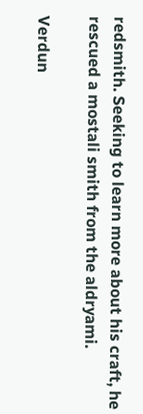redsmith. Seeking to learn more about his craft, he rescued a mostali smith from the aldryami.

Verdun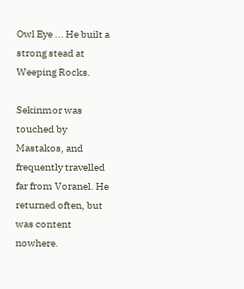Owl Eye ... He built a strong stead at Weeping Rocks.

Sekinmor was touched by Mastakos, and frequently travelled far from Voranel. He returned often, but was content nowhere.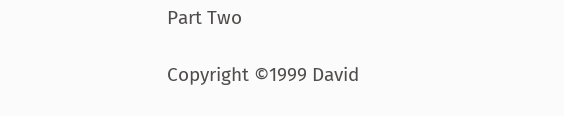Part Two

Copyright ©1999 David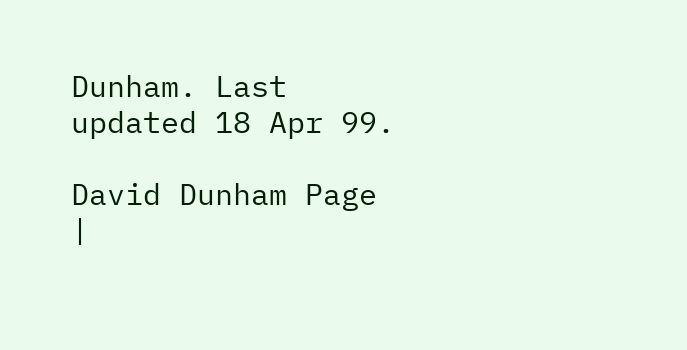Dunham. Last updated 18 Apr 99.

David Dunham Page |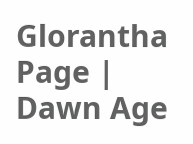Glorantha Page | Dawn Age